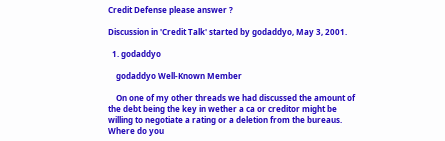Credit Defense please answer ?

Discussion in 'Credit Talk' started by godaddyo, May 3, 2001.

  1. godaddyo

    godaddyo Well-Known Member

    On one of my other threads we had discussed the amount of the debt being the key in wether a ca or creditor might be willing to negotiate a rating or a deletion from the bureaus. Where do you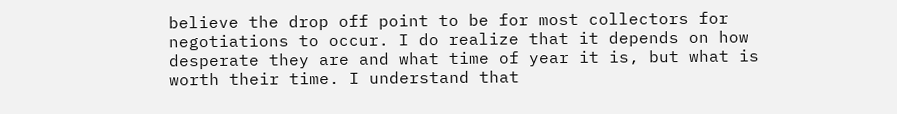believe the drop off point to be for most collectors for negotiations to occur. I do realize that it depends on how desperate they are and what time of year it is, but what is worth their time. I understand that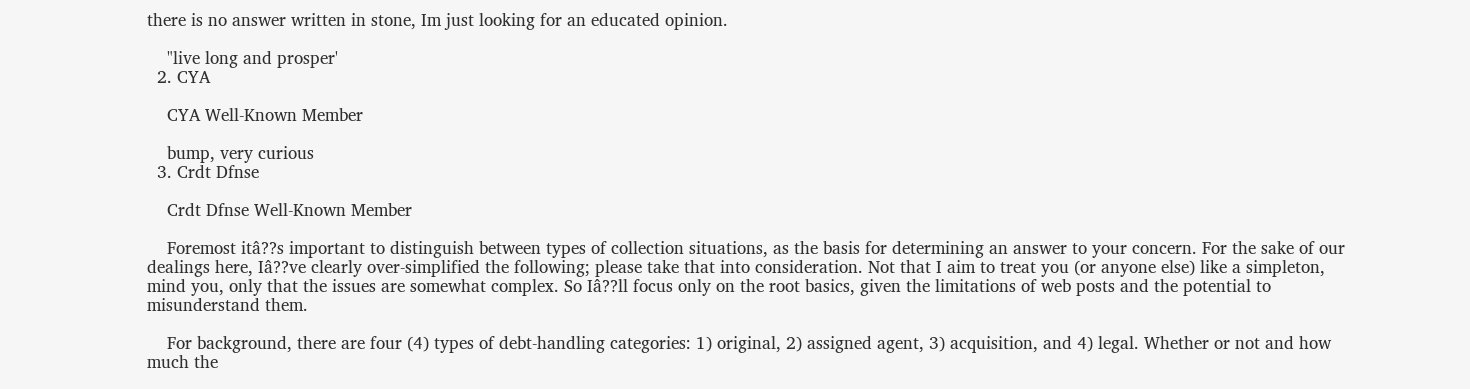there is no answer written in stone, Im just looking for an educated opinion.

    "live long and prosper'
  2. CYA

    CYA Well-Known Member

    bump, very curious
  3. Crdt Dfnse

    Crdt Dfnse Well-Known Member

    Foremost itâ??s important to distinguish between types of collection situations, as the basis for determining an answer to your concern. For the sake of our dealings here, Iâ??ve clearly over-simplified the following; please take that into consideration. Not that I aim to treat you (or anyone else) like a simpleton, mind you, only that the issues are somewhat complex. So Iâ??ll focus only on the root basics, given the limitations of web posts and the potential to misunderstand them.

    For background, there are four (4) types of debt-handling categories: 1) original, 2) assigned agent, 3) acquisition, and 4) legal. Whether or not and how much the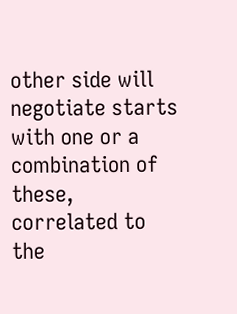other side will negotiate starts with one or a combination of these, correlated to the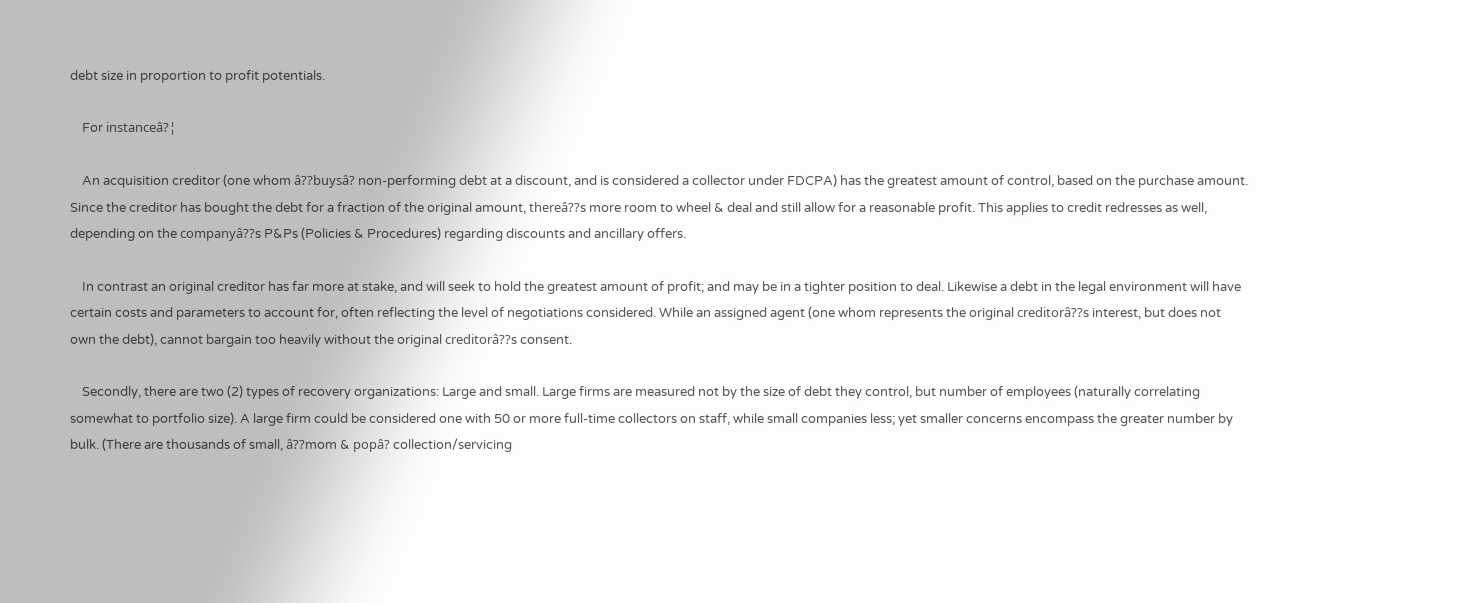debt size in proportion to profit potentials.

    For instanceâ?¦

    An acquisition creditor (one whom â??buysâ? non-performing debt at a discount, and is considered a collector under FDCPA) has the greatest amount of control, based on the purchase amount. Since the creditor has bought the debt for a fraction of the original amount, thereâ??s more room to wheel & deal and still allow for a reasonable profit. This applies to credit redresses as well, depending on the companyâ??s P&Ps (Policies & Procedures) regarding discounts and ancillary offers.

    In contrast an original creditor has far more at stake, and will seek to hold the greatest amount of profit; and may be in a tighter position to deal. Likewise a debt in the legal environment will have certain costs and parameters to account for, often reflecting the level of negotiations considered. While an assigned agent (one whom represents the original creditorâ??s interest, but does not own the debt), cannot bargain too heavily without the original creditorâ??s consent.

    Secondly, there are two (2) types of recovery organizations: Large and small. Large firms are measured not by the size of debt they control, but number of employees (naturally correlating somewhat to portfolio size). A large firm could be considered one with 50 or more full-time collectors on staff, while small companies less; yet smaller concerns encompass the greater number by bulk. (There are thousands of small, â??mom & popâ? collection/servicing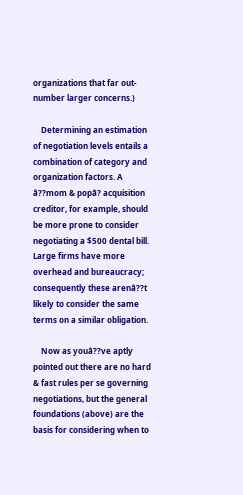organizations that far out-number larger concerns.)

    Determining an estimation of negotiation levels entails a combination of category and organization factors. A â??mom & popâ? acquisition creditor, for example, should be more prone to consider negotiating a $500 dental bill. Large firms have more overhead and bureaucracy; consequently these arenâ??t likely to consider the same terms on a similar obligation.

    Now as youâ??ve aptly pointed out there are no hard & fast rules per se governing negotiations, but the general foundations (above) are the basis for considering when to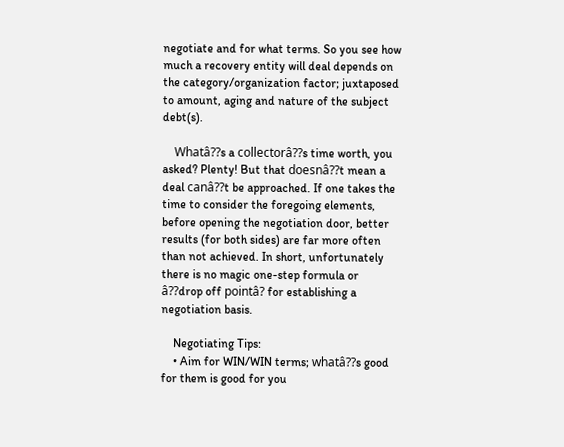negotiate and for what terms. So you see how much a recovery entity will deal depends on the category/organization factor; juxtaposed to amount, aging and nature of the subject debt(s).

    Whatâ??s a collectorâ??s time worth, you asked? Plenty! But that doesnâ??t mean a deal canâ??t be approached. If one takes the time to consider the foregoing elements, before opening the negotiation door, better results (for both sides) are far more often than not achieved. In short, unfortunately there is no magic one-step formula or â??drop off pointâ? for establishing a negotiation basis.

    Negotiating Tips:
    • Aim for WIN/WIN terms; whatâ??s good for them is good for you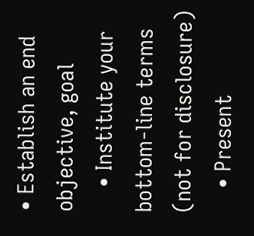• Establish an end objective, goal
    • Institute your bottom-line terms (not for disclosure)
    • Present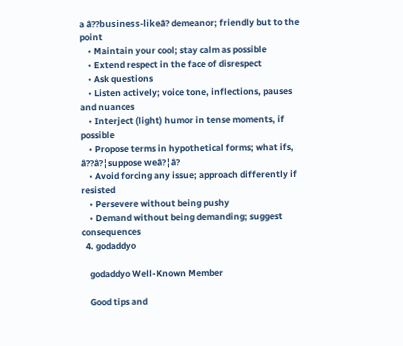a â??business-likeâ? demeanor; friendly but to the point
    • Maintain your cool; stay calm as possible
    • Extend respect in the face of disrespect
    • Ask questions
    • Listen actively; voice tone, inflections, pauses and nuances
    • Interject (light) humor in tense moments, if possible
    • Propose terms in hypothetical forms; what ifs, â??â?¦suppose weâ?¦â?
    • Avoid forcing any issue; approach differently if resisted
    • Persevere without being pushy
    • Demand without being demanding; suggest consequences
  4. godaddyo

    godaddyo Well-Known Member

    Good tips and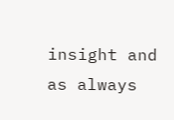insight and as always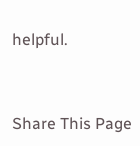helpful.



Share This Page